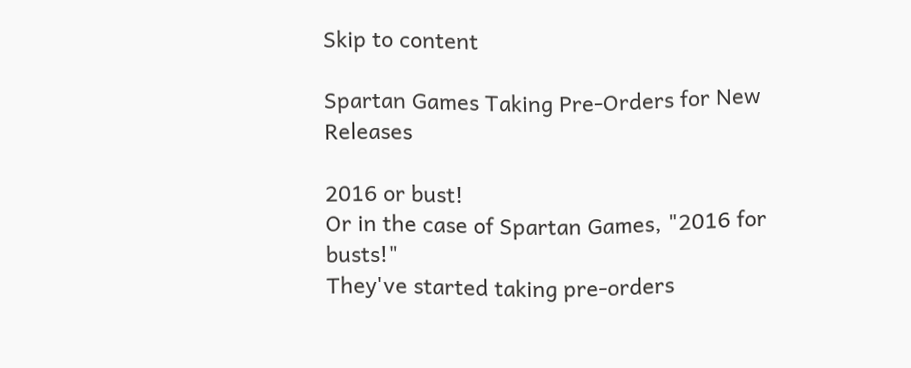Skip to content

Spartan Games Taking Pre-Orders for New Releases

2016 or bust!
Or in the case of Spartan Games, "2016 for busts!"
They've started taking pre-orders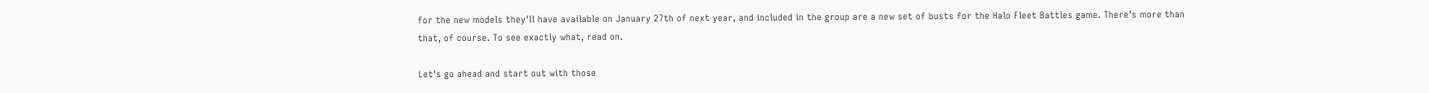for the new models they'll have available on January 27th of next year, and included in the group are a new set of busts for the Halo Fleet Battles game. There's more than that, of course. To see exactly what, read on.

Let's go ahead and start out with those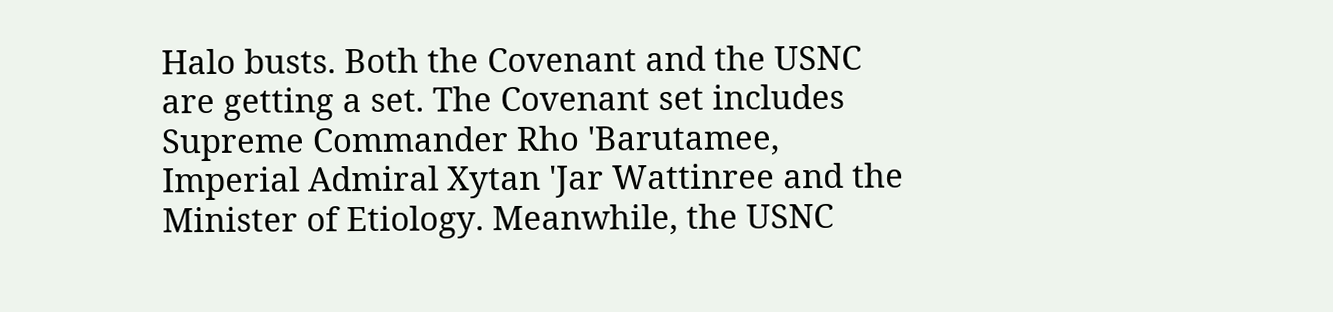Halo busts. Both the Covenant and the USNC are getting a set. The Covenant set includes Supreme Commander Rho 'Barutamee, Imperial Admiral Xytan 'Jar Wattinree and the Minister of Etiology. Meanwhile, the USNC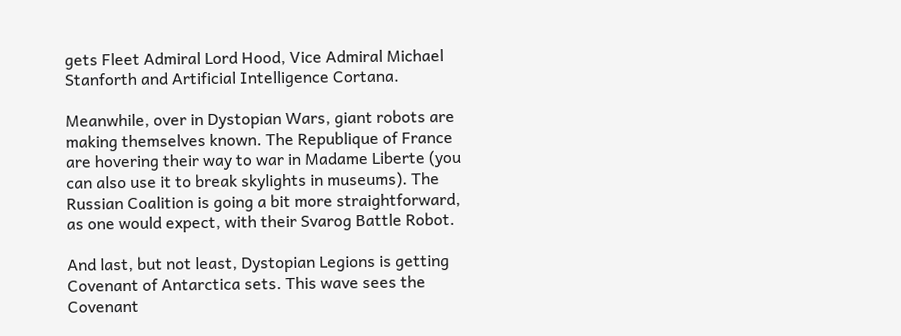gets Fleet Admiral Lord Hood, Vice Admiral Michael Stanforth and Artificial Intelligence Cortana.

Meanwhile, over in Dystopian Wars, giant robots are making themselves known. The Republique of France are hovering their way to war in Madame Liberte (you can also use it to break skylights in museums). The Russian Coalition is going a bit more straightforward, as one would expect, with their Svarog Battle Robot.

And last, but not least, Dystopian Legions is getting Covenant of Antarctica sets. This wave sees the Covenant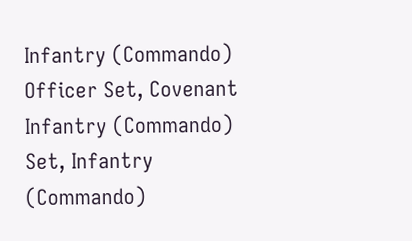Infantry (Commando) Officer Set, Covenant Infantry (Commando) Set, Infantry (Commando)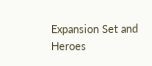Expansion Set and Heroes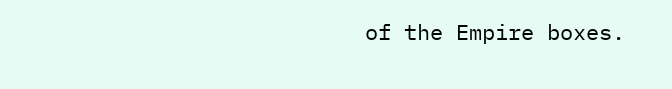of the Empire boxes.